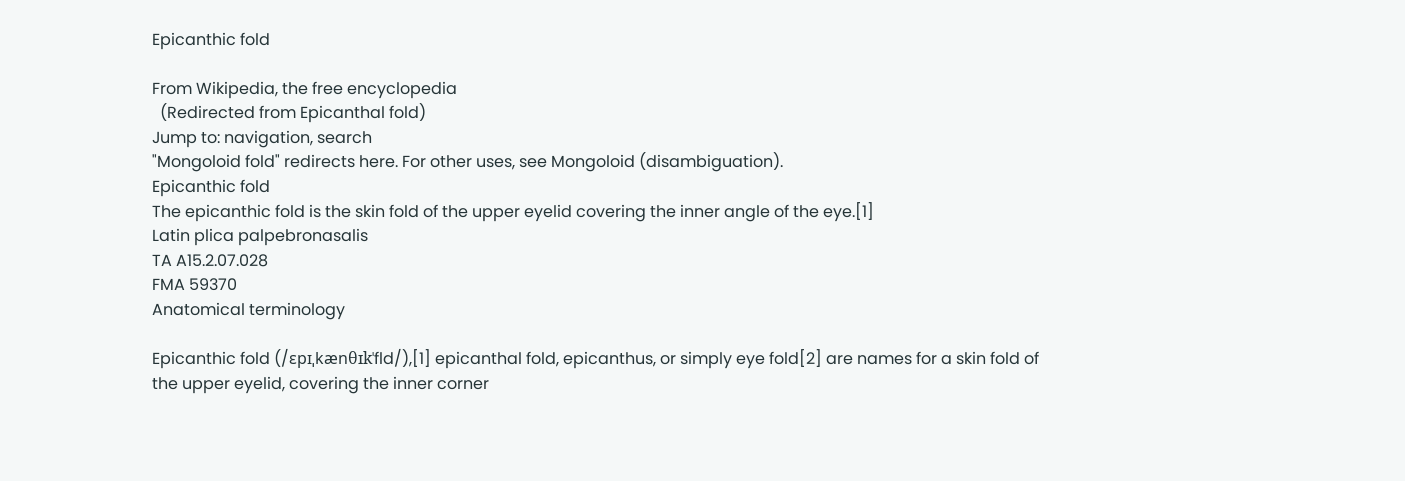Epicanthic fold

From Wikipedia, the free encyclopedia
  (Redirected from Epicanthal fold)
Jump to: navigation, search
"Mongoloid fold" redirects here. For other uses, see Mongoloid (disambiguation).
Epicanthic fold
The epicanthic fold is the skin fold of the upper eyelid covering the inner angle of the eye.[1]
Latin plica palpebronasalis
TA A15.2.07.028
FMA 59370
Anatomical terminology

Epicanthic fold (/ɛpɪˌkænθɪkˈfld/),[1] epicanthal fold, epicanthus, or simply eye fold[2] are names for a skin fold of the upper eyelid, covering the inner corner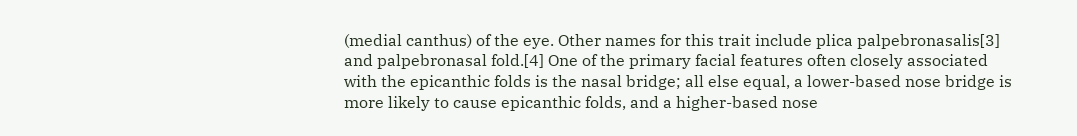(medial canthus) of the eye. Other names for this trait include plica palpebronasalis[3] and palpebronasal fold.[4] One of the primary facial features often closely associated with the epicanthic folds is the nasal bridge; all else equal, a lower-based nose bridge is more likely to cause epicanthic folds, and a higher-based nose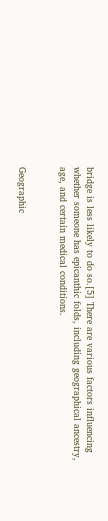bridge is less likely to do so.[5] There are various factors influencing whether someone has epicanthic folds, including geographical ancestry, age, and certain medical conditions.


Geographic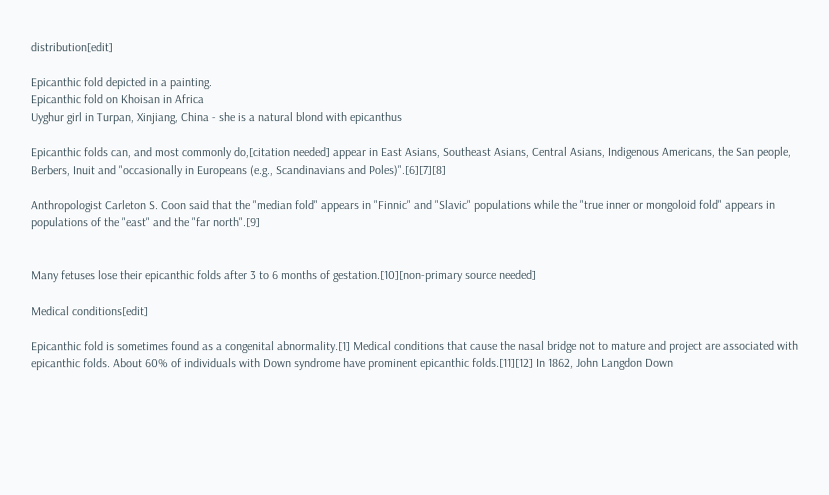distribution[edit]

Epicanthic fold depicted in a painting.
Epicanthic fold on Khoisan in Africa
Uyghur girl in Turpan, Xinjiang, China - she is a natural blond with epicanthus

Epicanthic folds can, and most commonly do,[citation needed] appear in East Asians, Southeast Asians, Central Asians, Indigenous Americans, the San people, Berbers, Inuit and "occasionally in Europeans (e.g., Scandinavians and Poles)".[6][7][8]

Anthropologist Carleton S. Coon said that the "median fold" appears in "Finnic" and "Slavic" populations while the "true inner or mongoloid fold" appears in populations of the "east" and the "far north".[9]


Many fetuses lose their epicanthic folds after 3 to 6 months of gestation.[10][non-primary source needed]

Medical conditions[edit]

Epicanthic fold is sometimes found as a congenital abnormality.[1] Medical conditions that cause the nasal bridge not to mature and project are associated with epicanthic folds. About 60% of individuals with Down syndrome have prominent epicanthic folds.[11][12] In 1862, John Langdon Down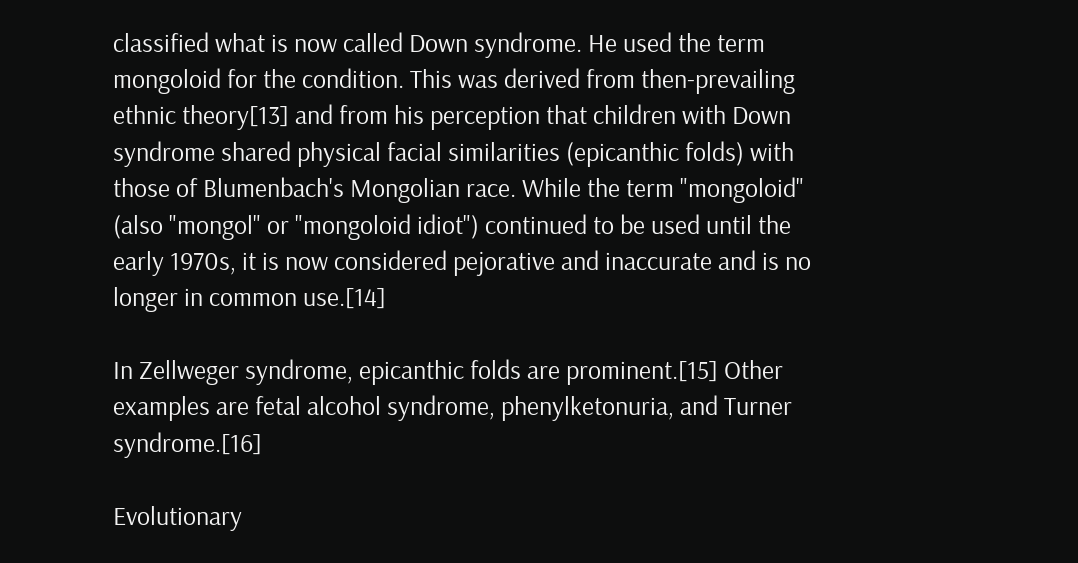classified what is now called Down syndrome. He used the term mongoloid for the condition. This was derived from then-prevailing ethnic theory[13] and from his perception that children with Down syndrome shared physical facial similarities (epicanthic folds) with those of Blumenbach's Mongolian race. While the term "mongoloid" (also "mongol" or "mongoloid idiot") continued to be used until the early 1970s, it is now considered pejorative and inaccurate and is no longer in common use.[14]

In Zellweger syndrome, epicanthic folds are prominent.[15] Other examples are fetal alcohol syndrome, phenylketonuria, and Turner syndrome.[16]

Evolutionary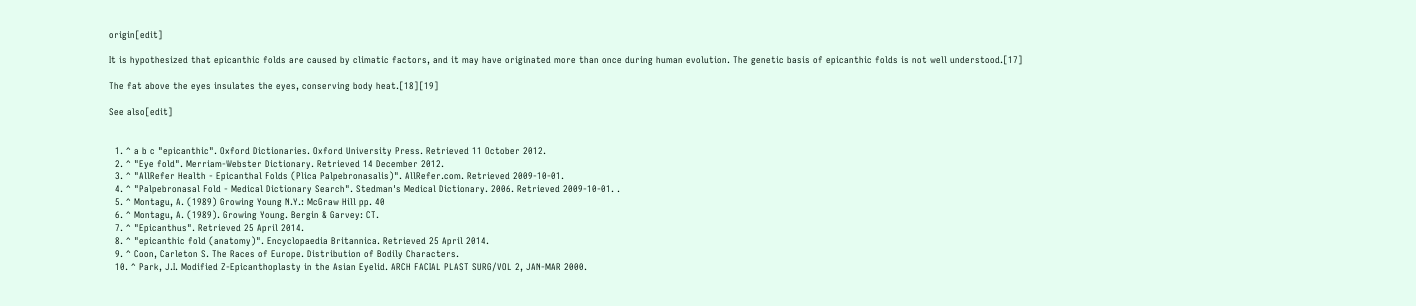origin[edit]

It is hypothesized that epicanthic folds are caused by climatic factors, and it may have originated more than once during human evolution. The genetic basis of epicanthic folds is not well understood.[17]

The fat above the eyes insulates the eyes, conserving body heat.[18][19]

See also[edit]


  1. ^ a b c "epicanthic". Oxford Dictionaries. Oxford University Press. Retrieved 11 October 2012.
  2. ^ "Eye fold". Merriam-Webster Dictionary. Retrieved 14 December 2012.
  3. ^ "AllRefer Health - Epicanthal Folds (Plica Palpebronasalis)". AllRefer.com. Retrieved 2009-10-01.
  4. ^ "Palpebronasal Fold - Medical Dictionary Search". Stedman's Medical Dictionary. 2006. Retrieved 2009-10-01. .
  5. ^ Montagu, A. (1989) Growing Young N.Y.: McGraw Hill pp. 40
  6. ^ Montagu, A. (1989). Growing Young. Bergin & Garvey: CT.
  7. ^ "Epicanthus". Retrieved 25 April 2014.
  8. ^ "epicanthic fold (anatomy)". Encyclopaedia Britannica. Retrieved 25 April 2014.
  9. ^ Coon, Carleton S. The Races of Europe. Distribution of Bodily Characters.
  10. ^ Park, J.I. Modified Z-Epicanthoplasty in the Asian Eyelid. ARCH FACIAL PLAST SURG/VOL 2, JAN-MAR 2000.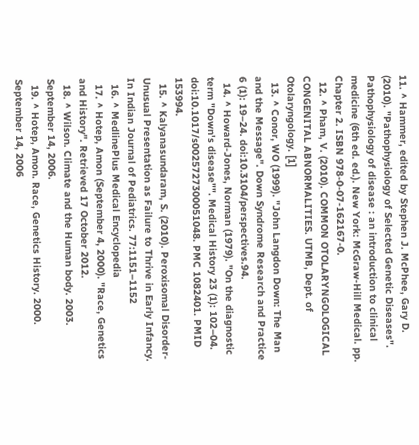11. ^ Hammer, edited by Stephen J. McPhee, Gary D. (2010). "Pathophysiology of Selected Genetic Diseases". Pathophysiology of disease : an introduction to clinical medicine (6th ed. ed.). New York: McGraw-Hill Medical. pp. Chapter 2. ISBN 978-0-07-162167-0.
  12. ^ Pham, V. (2010). COMMON OTOLARYNGOLOGICAL CONGENITAL ABNORMALITIES. UTMB, Dept. of Otolaryngology. [1]
  13. ^ Conor, WO (1999). "John Langdon Down: The Man and the Message". Down Syndrome Research and Practice 6 (1): 19–24. doi:10.3104/perspectives.94.
  14. ^ Howard-Jones, Norman (1979). "On the diagnostic term "Down's disease"". Medical History 23 (1): 102–04. doi:10.1017/s0025727300051048. PMC 1082401. PMID 153994.
  15. ^ Kalyanasundaram, S. (2010). Peroxisomal Disorder-Unusual Presentation as Failure to Thrive in Early Infancy. In Indian Journal of Pediatrics. 77:1151–1152
  16. ^ MedlinePlus Medical Encyclopedia
  17. ^ Hotep, Amon (September 4, 2000). "Race, Genetics and History". Retrieved 17 October 2012.
  18. ^ Wilson. Climate and the Human body. 2003. September 14, 2006.
  19. ^ Hotep, Amon. Race, Genetics History. 2000. September 14, 2006